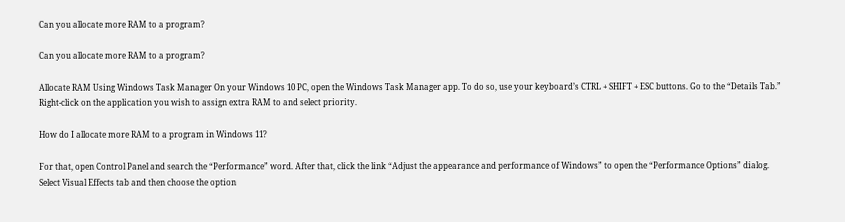Can you allocate more RAM to a program?

Can you allocate more RAM to a program?

Allocate RAM Using Windows Task Manager On your Windows 10 PC, open the Windows Task Manager app. To do so, use your keyboard’s CTRL + SHIFT + ESC buttons. Go to the “Details Tab.” Right-click on the application you wish to assign extra RAM to and select priority.

How do I allocate more RAM to a program in Windows 11?

For that, open Control Panel and search the “Performance” word. After that, click the link “Adjust the appearance and performance of Windows” to open the “Performance Options” dialog. Select Visual Effects tab and then choose the option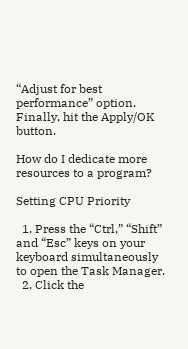“Adjust for best performance” option. Finally, hit the Apply/OK button.

How do I dedicate more resources to a program?

Setting CPU Priority

  1. Press the “Ctrl,” “Shift” and “Esc” keys on your keyboard simultaneously to open the Task Manager.
  2. Click the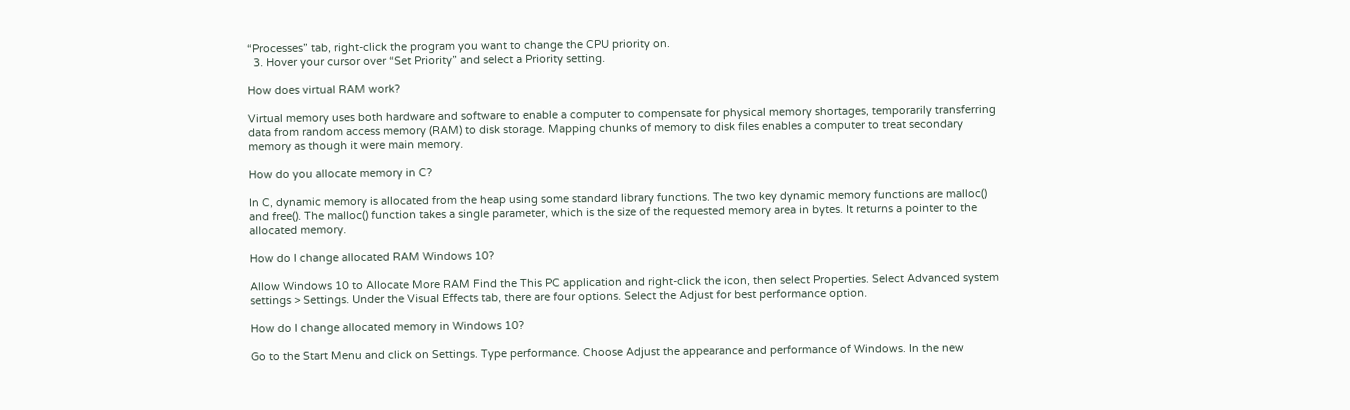“Processes” tab, right-click the program you want to change the CPU priority on.
  3. Hover your cursor over “Set Priority” and select a Priority setting.

How does virtual RAM work?

Virtual memory uses both hardware and software to enable a computer to compensate for physical memory shortages, temporarily transferring data from random access memory (RAM) to disk storage. Mapping chunks of memory to disk files enables a computer to treat secondary memory as though it were main memory.

How do you allocate memory in C?

In C, dynamic memory is allocated from the heap using some standard library functions. The two key dynamic memory functions are malloc() and free(). The malloc() function takes a single parameter, which is the size of the requested memory area in bytes. It returns a pointer to the allocated memory.

How do I change allocated RAM Windows 10?

Allow Windows 10 to Allocate More RAM Find the This PC application and right-click the icon, then select Properties. Select Advanced system settings > Settings. Under the Visual Effects tab, there are four options. Select the Adjust for best performance option.

How do I change allocated memory in Windows 10?

Go to the Start Menu and click on Settings. Type performance. Choose Adjust the appearance and performance of Windows. In the new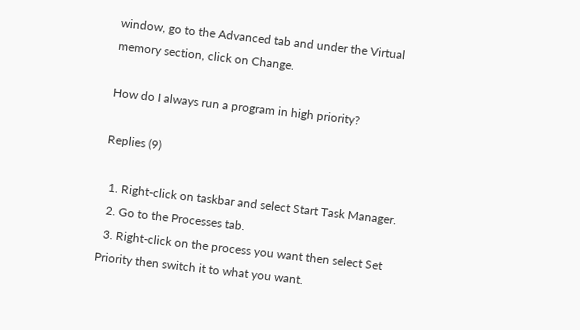window, go to the Advanced tab and under the Virtual memory section, click on Change.

How do I always run a program in high priority?

Replies (9)

  1. Right-click on taskbar and select Start Task Manager.
  2. Go to the Processes tab.
  3. Right-click on the process you want then select Set Priority then switch it to what you want.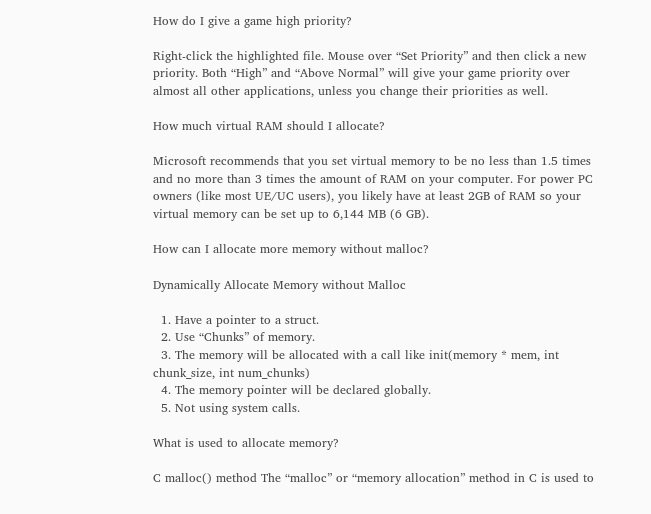How do I give a game high priority?

Right-click the highlighted file. Mouse over “Set Priority” and then click a new priority. Both “High” and “Above Normal” will give your game priority over almost all other applications, unless you change their priorities as well.

How much virtual RAM should I allocate?

Microsoft recommends that you set virtual memory to be no less than 1.5 times and no more than 3 times the amount of RAM on your computer. For power PC owners (like most UE/UC users), you likely have at least 2GB of RAM so your virtual memory can be set up to 6,144 MB (6 GB).

How can I allocate more memory without malloc?

Dynamically Allocate Memory without Malloc

  1. Have a pointer to a struct.
  2. Use “Chunks” of memory.
  3. The memory will be allocated with a call like init(memory * mem, int chunk_size, int num_chunks)
  4. The memory pointer will be declared globally.
  5. Not using system calls.

What is used to allocate memory?

C malloc() method The “malloc” or “memory allocation” method in C is used to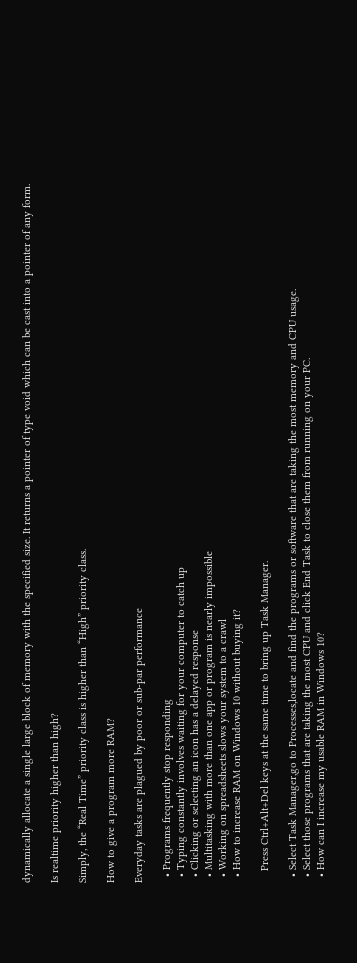dynamically allocate a single large block of memory with the specified size. It returns a pointer of type void which can be cast into a pointer of any form.

Is realtime priority higher than high?

Simply, the “Real Time” priority class is higher than “High” priority class.

How to give a program more RAM?

Everyday tasks are plagued by poor or sub-par performance

  • Programs frequently stop responding
  • Typing constantly involves waiting for your computer to catch up
  • Clicking or selecting an icon has a delayed response
  • Multitasking with more than one app or program is nearly impossible
  • Working on spreadsheets slows your system to a crawl
  • How to increase RAM on Windows 10 without buying it?

    Press Ctrl+Alt+Del keys at the same time to bring up Task Manager.

  • Select Task Manager,go to Processes,locate and find the programs or software that are taking the most memory and CPU usage.
  • Select those programs that are taking the most CPU and click End Task to close them from running on your PC.
  • How can I increase my usable RAM in Windows 10?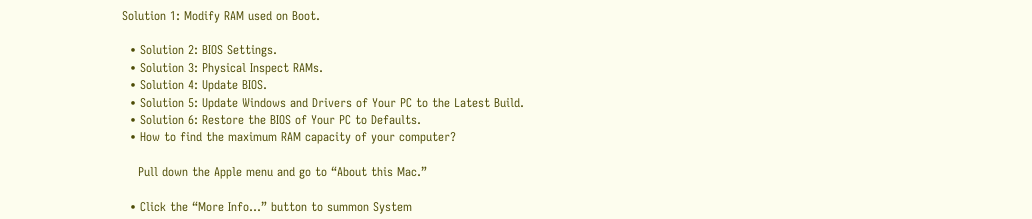Solution 1: Modify RAM used on Boot.

  • Solution 2: BIOS Settings.
  • Solution 3: Physical Inspect RAMs.
  • Solution 4: Update BIOS.
  • Solution 5: Update Windows and Drivers of Your PC to the Latest Build.
  • Solution 6: Restore the BIOS of Your PC to Defaults.
  • How to find the maximum RAM capacity of your computer?

    Pull down the Apple menu and go to “About this Mac.”

  • Click the “More Info…” button to summon System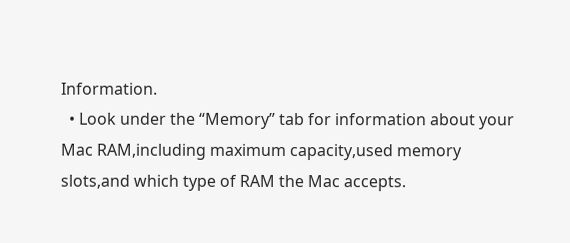Information.
  • Look under the “Memory” tab for information about your Mac RAM,including maximum capacity,used memory slots,and which type of RAM the Mac accepts.